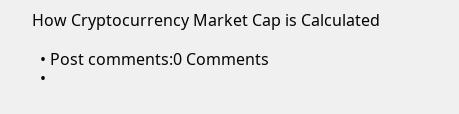How Cryptocurrency Market Cap is Calculated

  • Post comments:0 Comments
  •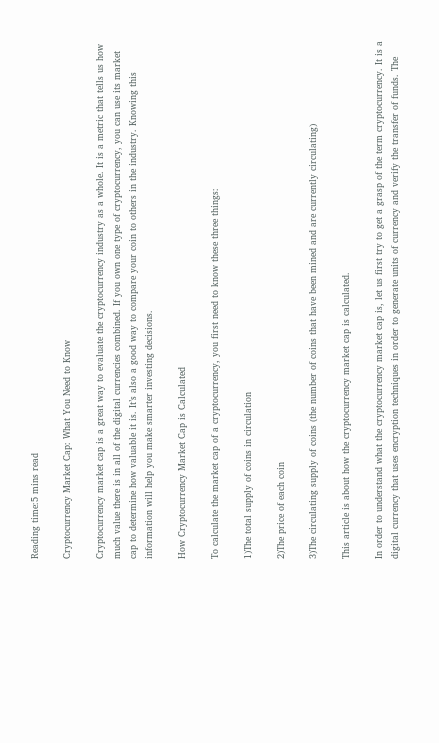Reading time:5 mins read

Cryptocurrency Market Cap: What You Need to Know

Cryptocurrency market cap is a great way to evaluate the cryptocurrency industry as a whole. It is a metric that tells us how much value there is in all of the digital currencies combined. If you own one type of cryptocurrency, you can use its market cap to determine how valuable it is. It’s also a good way to compare your coin to others in the industry. Knowing this information will help you make smarter investing decisions.

How Cryptocurrency Market Cap is Calculated

To calculate the market cap of a cryptocurrency, you first need to know these three things:

1)The total supply of coins in circulation

2)The price of each coin

3)The circulating supply of coins (the number of coins that have been mined and are currently circulating)

This article is about how the cryptocurrency market cap is calculated.

In order to understand what the cryptocurrency market cap is, let us first try to get a grasp of the term cryptocurrency. It is a digital currency that uses encryption techniques in order to generate units of currency and verify the transfer of funds. The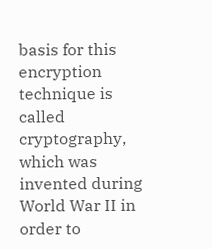basis for this encryption technique is called cryptography, which was invented during World War II in order to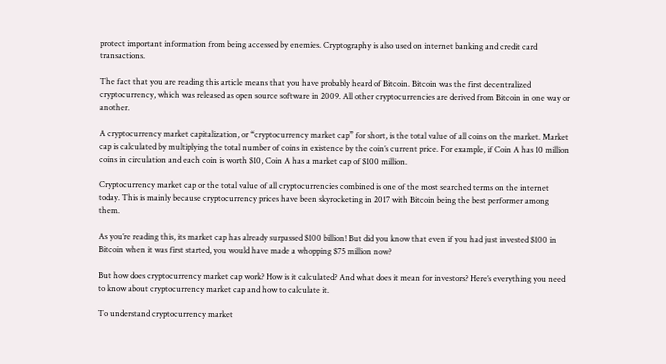protect important information from being accessed by enemies. Cryptography is also used on internet banking and credit card transactions.

The fact that you are reading this article means that you have probably heard of Bitcoin. Bitcoin was the first decentralized cryptocurrency, which was released as open source software in 2009. All other cryptocurrencies are derived from Bitcoin in one way or another.

A cryptocurrency market capitalization, or “cryptocurrency market cap” for short, is the total value of all coins on the market. Market cap is calculated by multiplying the total number of coins in existence by the coin’s current price. For example, if Coin A has 10 million coins in circulation and each coin is worth $10, Coin A has a market cap of $100 million.

Cryptocurrency market cap or the total value of all cryptocurrencies combined is one of the most searched terms on the internet today. This is mainly because cryptocurrency prices have been skyrocketing in 2017 with Bitcoin being the best performer among them.

As you’re reading this, its market cap has already surpassed $100 billion! But did you know that even if you had just invested $100 in Bitcoin when it was first started, you would have made a whopping $75 million now?

But how does cryptocurrency market cap work? How is it calculated? And what does it mean for investors? Here’s everything you need to know about cryptocurrency market cap and how to calculate it.

To understand cryptocurrency market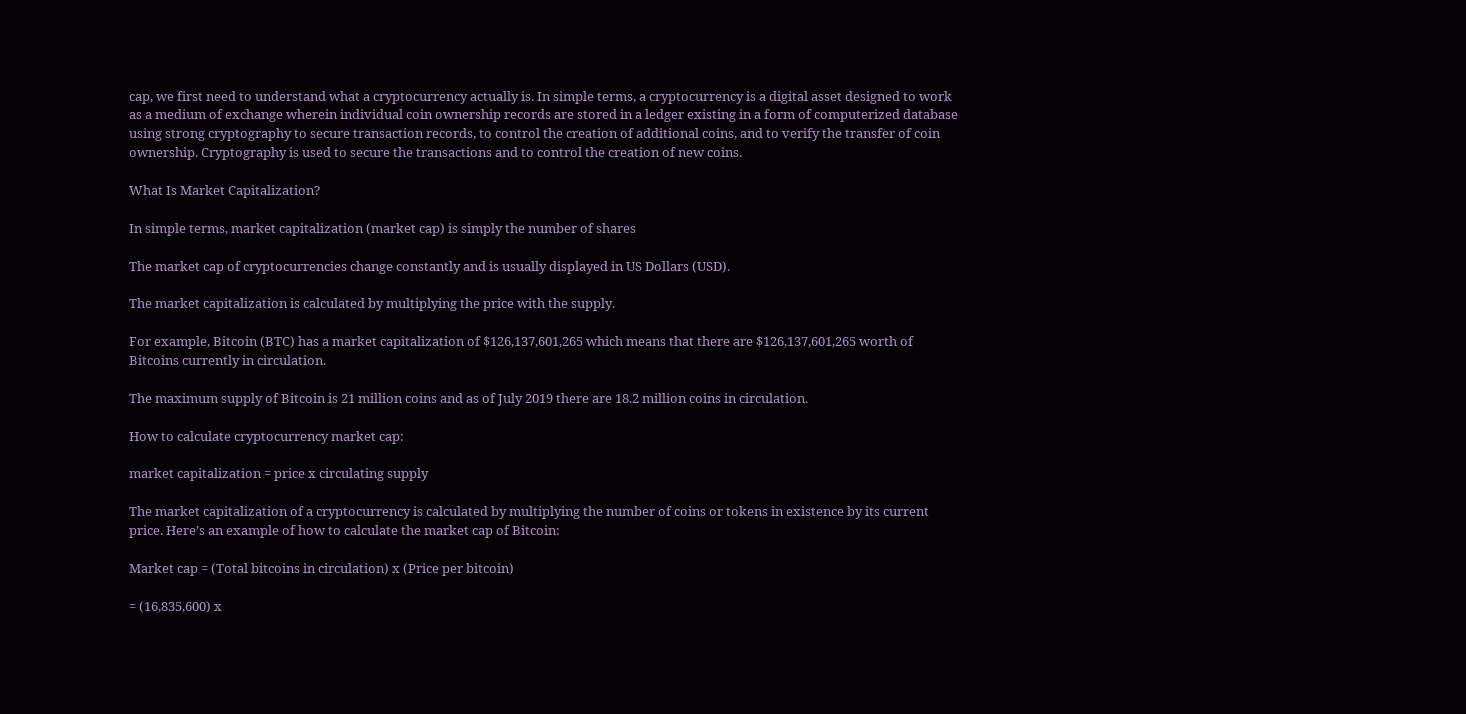cap, we first need to understand what a cryptocurrency actually is. In simple terms, a cryptocurrency is a digital asset designed to work as a medium of exchange wherein individual coin ownership records are stored in a ledger existing in a form of computerized database using strong cryptography to secure transaction records, to control the creation of additional coins, and to verify the transfer of coin ownership. Cryptography is used to secure the transactions and to control the creation of new coins.

What Is Market Capitalization?

In simple terms, market capitalization (market cap) is simply the number of shares

The market cap of cryptocurrencies change constantly and is usually displayed in US Dollars (USD).

The market capitalization is calculated by multiplying the price with the supply.

For example, Bitcoin (BTC) has a market capitalization of $126,137,601,265 which means that there are $126,137,601,265 worth of Bitcoins currently in circulation.

The maximum supply of Bitcoin is 21 million coins and as of July 2019 there are 18.2 million coins in circulation.

How to calculate cryptocurrency market cap:

market capitalization = price x circulating supply

The market capitalization of a cryptocurrency is calculated by multiplying the number of coins or tokens in existence by its current price. Here’s an example of how to calculate the market cap of Bitcoin:

Market cap = (Total bitcoins in circulation) x (Price per bitcoin)

= (16,835,600) x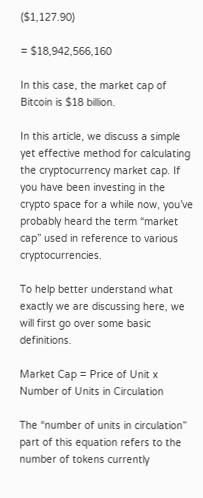($1,127.90)

= $18,942,566,160

In this case, the market cap of Bitcoin is $18 billion.

In this article, we discuss a simple yet effective method for calculating the cryptocurrency market cap. If you have been investing in the crypto space for a while now, you’ve probably heard the term “market cap” used in reference to various cryptocurrencies.

To help better understand what exactly we are discussing here, we will first go over some basic definitions.

Market Cap = Price of Unit x Number of Units in Circulation

The “number of units in circulation” part of this equation refers to the number of tokens currently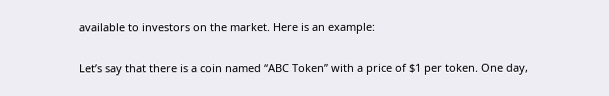available to investors on the market. Here is an example:

Let’s say that there is a coin named “ABC Token” with a price of $1 per token. One day,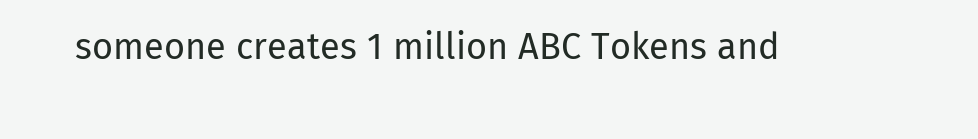someone creates 1 million ABC Tokens and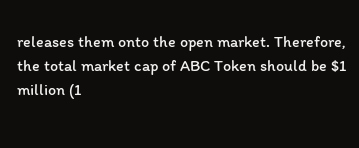releases them onto the open market. Therefore, the total market cap of ABC Token should be $1 million (1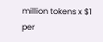million tokens x $1 per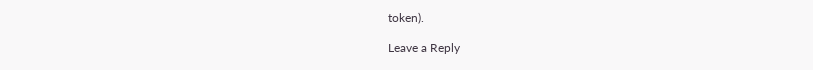token).

Leave a Reply